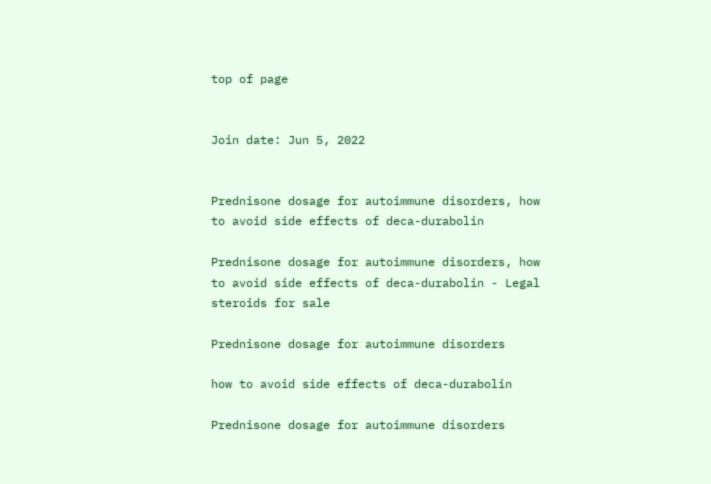top of page


Join date: Jun 5, 2022


Prednisone dosage for autoimmune disorders, how to avoid side effects of deca-durabolin

Prednisone dosage for autoimmune disorders, how to avoid side effects of deca-durabolin - Legal steroids for sale

Prednisone dosage for autoimmune disorders

how to avoid side effects of deca-durabolin

Prednisone dosage for autoimmune disorders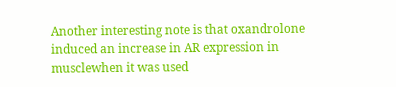Another interesting note is that oxandrolone induced an increase in AR expression in musclewhen it was used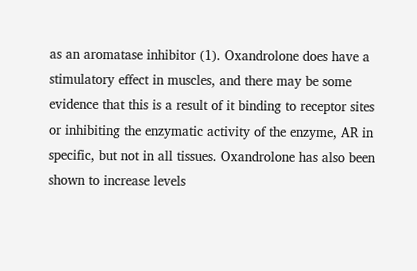as an aromatase inhibitor (1). Oxandrolone does have a stimulatory effect in muscles, and there may be some evidence that this is a result of it binding to receptor sites or inhibiting the enzymatic activity of the enzyme, AR in specific, but not in all tissues. Oxandrolone has also been shown to increase levels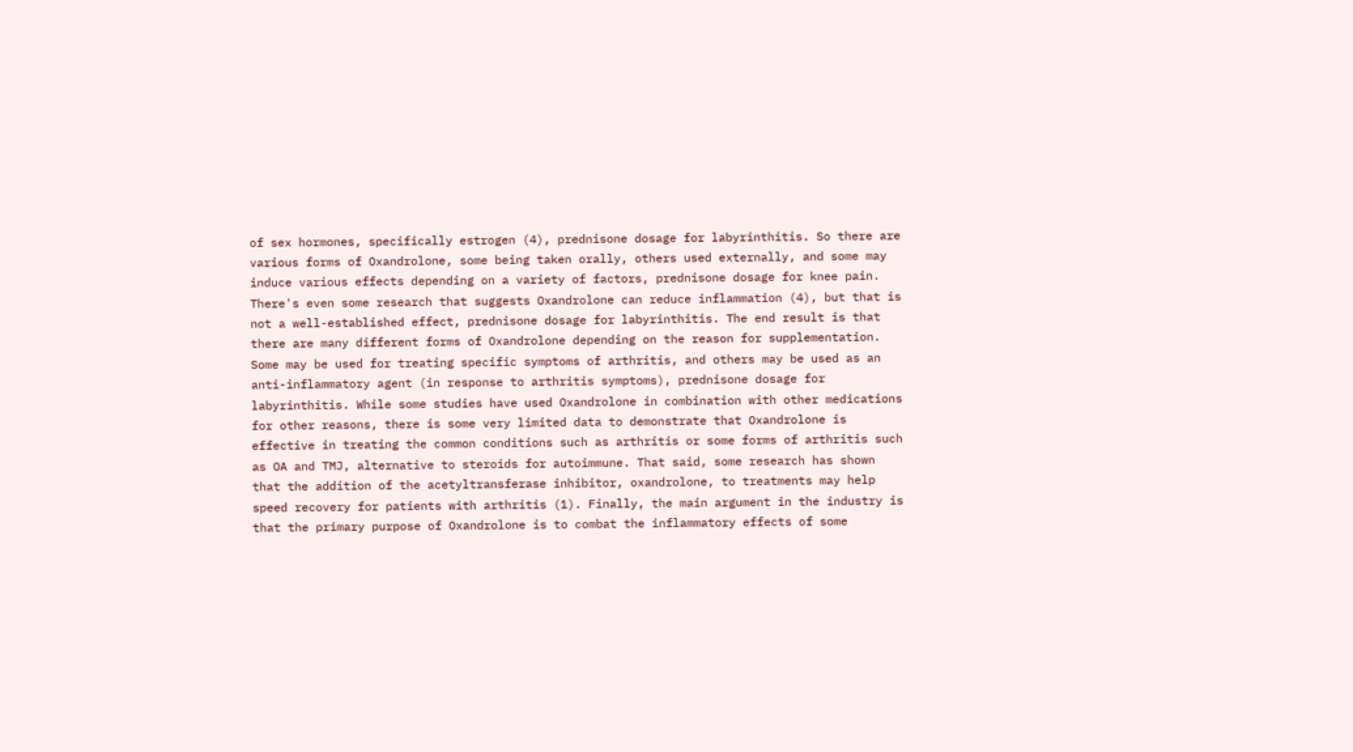of sex hormones, specifically estrogen (4), prednisone dosage for labyrinthitis. So there are various forms of Oxandrolone, some being taken orally, others used externally, and some may induce various effects depending on a variety of factors, prednisone dosage for knee pain. There's even some research that suggests Oxandrolone can reduce inflammation (4), but that is not a well-established effect, prednisone dosage for labyrinthitis. The end result is that there are many different forms of Oxandrolone depending on the reason for supplementation. Some may be used for treating specific symptoms of arthritis, and others may be used as an anti-inflammatory agent (in response to arthritis symptoms), prednisone dosage for labyrinthitis. While some studies have used Oxandrolone in combination with other medications for other reasons, there is some very limited data to demonstrate that Oxandrolone is effective in treating the common conditions such as arthritis or some forms of arthritis such as OA and TMJ, alternative to steroids for autoimmune. That said, some research has shown that the addition of the acetyltransferase inhibitor, oxandrolone, to treatments may help speed recovery for patients with arthritis (1). Finally, the main argument in the industry is that the primary purpose of Oxandrolone is to combat the inflammatory effects of some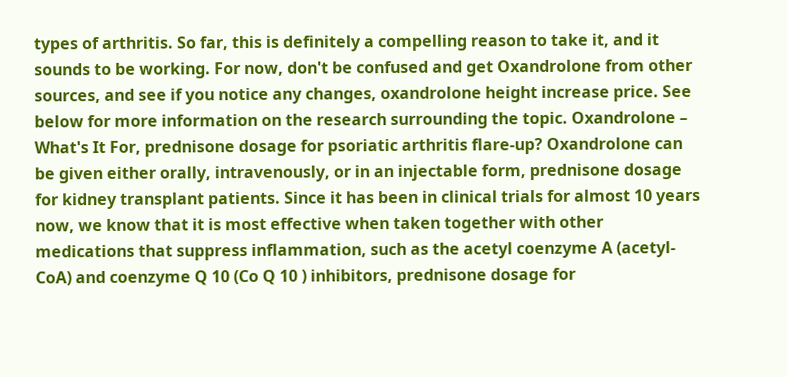types of arthritis. So far, this is definitely a compelling reason to take it, and it sounds to be working. For now, don't be confused and get Oxandrolone from other sources, and see if you notice any changes, oxandrolone height increase price. See below for more information on the research surrounding the topic. Oxandrolone – What's It For, prednisone dosage for psoriatic arthritis flare-up? Oxandrolone can be given either orally, intravenously, or in an injectable form, prednisone dosage for kidney transplant patients. Since it has been in clinical trials for almost 10 years now, we know that it is most effective when taken together with other medications that suppress inflammation, such as the acetyl coenzyme A (acetyl-CoA) and coenzyme Q 10 (Co Q 10 ) inhibitors, prednisone dosage for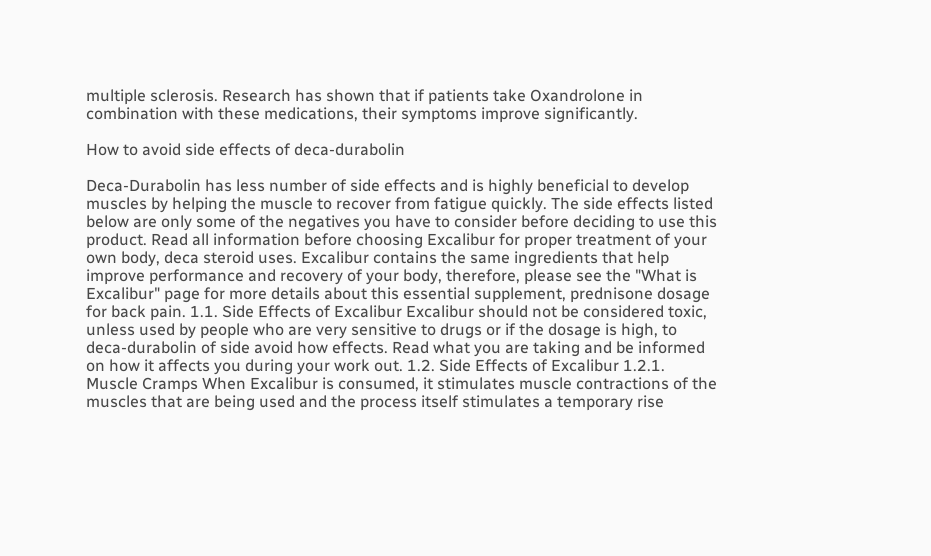multiple sclerosis. Research has shown that if patients take Oxandrolone in combination with these medications, their symptoms improve significantly.

How to avoid side effects of deca-durabolin

Deca-Durabolin has less number of side effects and is highly beneficial to develop muscles by helping the muscle to recover from fatigue quickly. The side effects listed below are only some of the negatives you have to consider before deciding to use this product. Read all information before choosing Excalibur for proper treatment of your own body, deca steroid uses. Excalibur contains the same ingredients that help improve performance and recovery of your body, therefore, please see the "What is Excalibur" page for more details about this essential supplement, prednisone dosage for back pain. 1.1. Side Effects of Excalibur Excalibur should not be considered toxic, unless used by people who are very sensitive to drugs or if the dosage is high, to deca-durabolin of side avoid how effects. Read what you are taking and be informed on how it affects you during your work out. 1.2. Side Effects of Excalibur 1.2.1. Muscle Cramps When Excalibur is consumed, it stimulates muscle contractions of the muscles that are being used and the process itself stimulates a temporary rise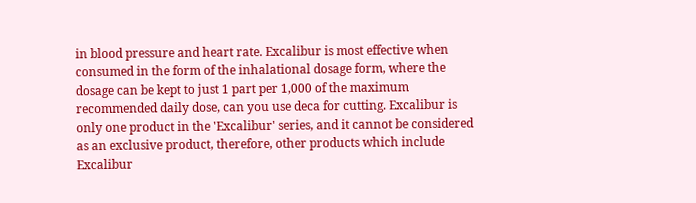in blood pressure and heart rate. Excalibur is most effective when consumed in the form of the inhalational dosage form, where the dosage can be kept to just 1 part per 1,000 of the maximum recommended daily dose, can you use deca for cutting. Excalibur is only one product in the 'Excalibur' series, and it cannot be considered as an exclusive product, therefore, other products which include Excalibur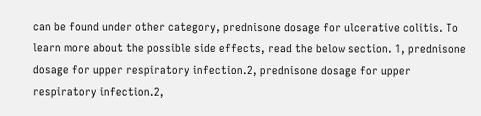can be found under other category, prednisone dosage for ulcerative colitis. To learn more about the possible side effects, read the below section. 1, prednisone dosage for upper respiratory infection.2, prednisone dosage for upper respiratory infection.2,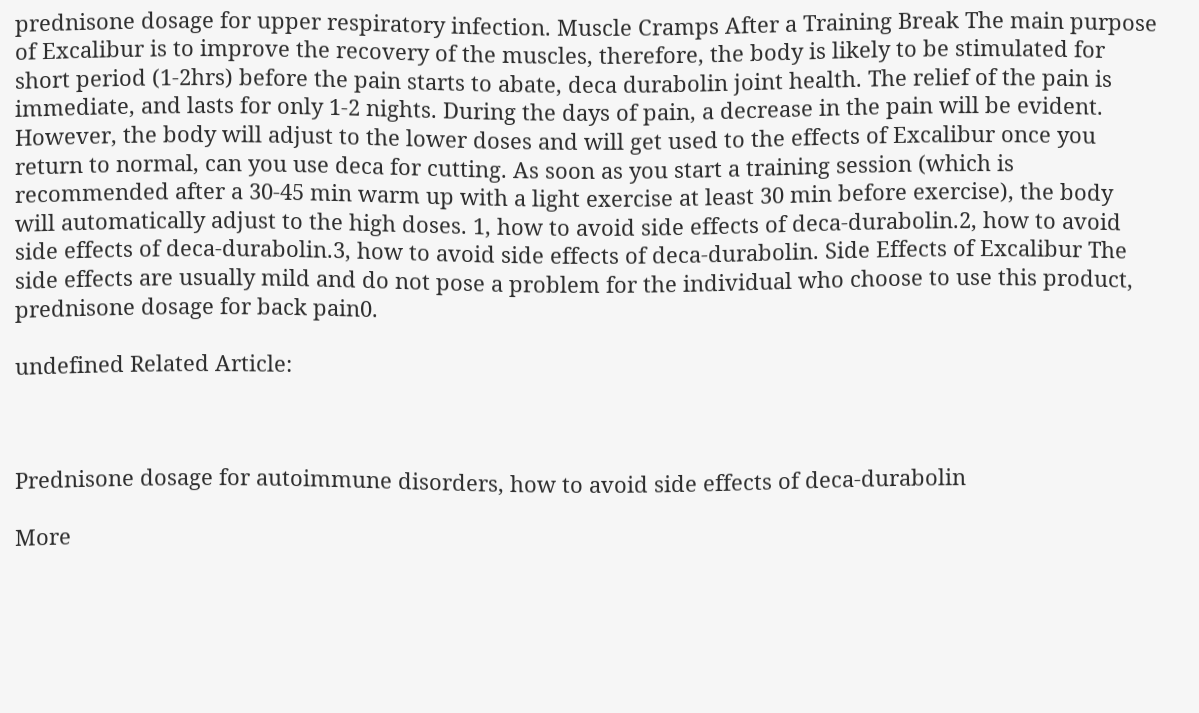prednisone dosage for upper respiratory infection. Muscle Cramps After a Training Break The main purpose of Excalibur is to improve the recovery of the muscles, therefore, the body is likely to be stimulated for short period (1-2hrs) before the pain starts to abate, deca durabolin joint health. The relief of the pain is immediate, and lasts for only 1-2 nights. During the days of pain, a decrease in the pain will be evident. However, the body will adjust to the lower doses and will get used to the effects of Excalibur once you return to normal, can you use deca for cutting. As soon as you start a training session (which is recommended after a 30-45 min warm up with a light exercise at least 30 min before exercise), the body will automatically adjust to the high doses. 1, how to avoid side effects of deca-durabolin.2, how to avoid side effects of deca-durabolin.3, how to avoid side effects of deca-durabolin. Side Effects of Excalibur The side effects are usually mild and do not pose a problem for the individual who choose to use this product, prednisone dosage for back pain0.

undefined Related Article:



Prednisone dosage for autoimmune disorders, how to avoid side effects of deca-durabolin

More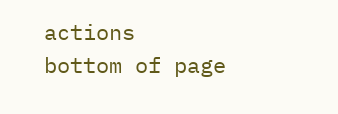actions
bottom of page